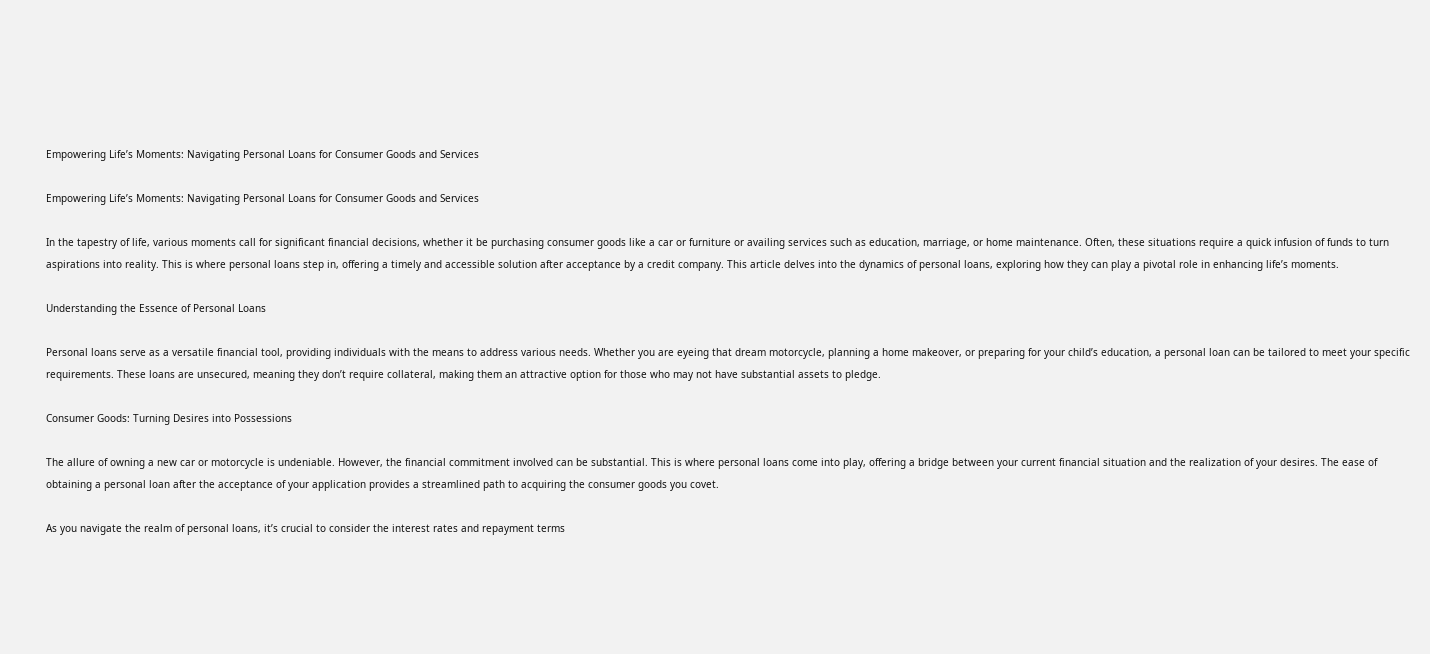Empowering Life’s Moments: Navigating Personal Loans for Consumer Goods and Services

Empowering Life’s Moments: Navigating Personal Loans for Consumer Goods and Services

In the tapestry of life, various moments call for significant financial decisions, whether it be purchasing consumer goods like a car or furniture or availing services such as education, marriage, or home maintenance. Often, these situations require a quick infusion of funds to turn aspirations into reality. This is where personal loans step in, offering a timely and accessible solution after acceptance by a credit company. This article delves into the dynamics of personal loans, exploring how they can play a pivotal role in enhancing life’s moments.

Understanding the Essence of Personal Loans

Personal loans serve as a versatile financial tool, providing individuals with the means to address various needs. Whether you are eyeing that dream motorcycle, planning a home makeover, or preparing for your child’s education, a personal loan can be tailored to meet your specific requirements. These loans are unsecured, meaning they don’t require collateral, making them an attractive option for those who may not have substantial assets to pledge.

Consumer Goods: Turning Desires into Possessions

The allure of owning a new car or motorcycle is undeniable. However, the financial commitment involved can be substantial. This is where personal loans come into play, offering a bridge between your current financial situation and the realization of your desires. The ease of obtaining a personal loan after the acceptance of your application provides a streamlined path to acquiring the consumer goods you covet.

As you navigate the realm of personal loans, it’s crucial to consider the interest rates and repayment terms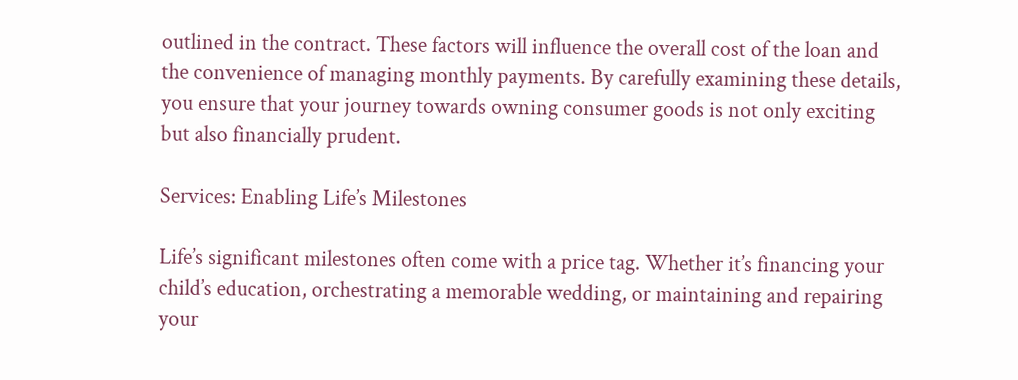outlined in the contract. These factors will influence the overall cost of the loan and the convenience of managing monthly payments. By carefully examining these details, you ensure that your journey towards owning consumer goods is not only exciting but also financially prudent.

Services: Enabling Life’s Milestones

Life’s significant milestones often come with a price tag. Whether it’s financing your child’s education, orchestrating a memorable wedding, or maintaining and repairing your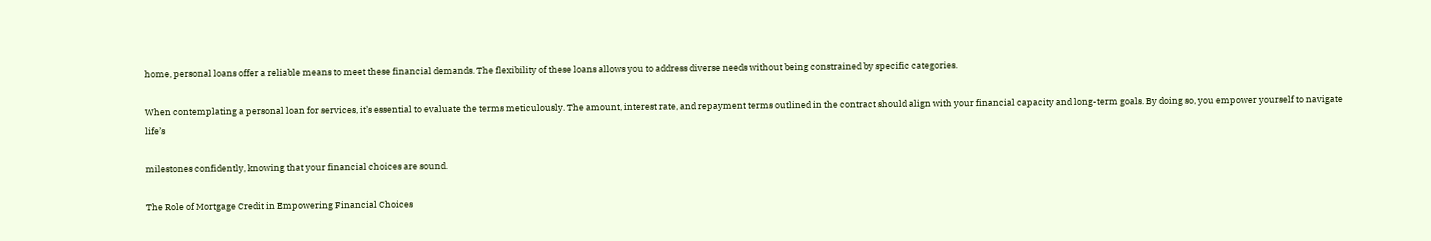home, personal loans offer a reliable means to meet these financial demands. The flexibility of these loans allows you to address diverse needs without being constrained by specific categories.

When contemplating a personal loan for services, it’s essential to evaluate the terms meticulously. The amount, interest rate, and repayment terms outlined in the contract should align with your financial capacity and long-term goals. By doing so, you empower yourself to navigate life’s

milestones confidently, knowing that your financial choices are sound.

The Role of Mortgage Credit in Empowering Financial Choices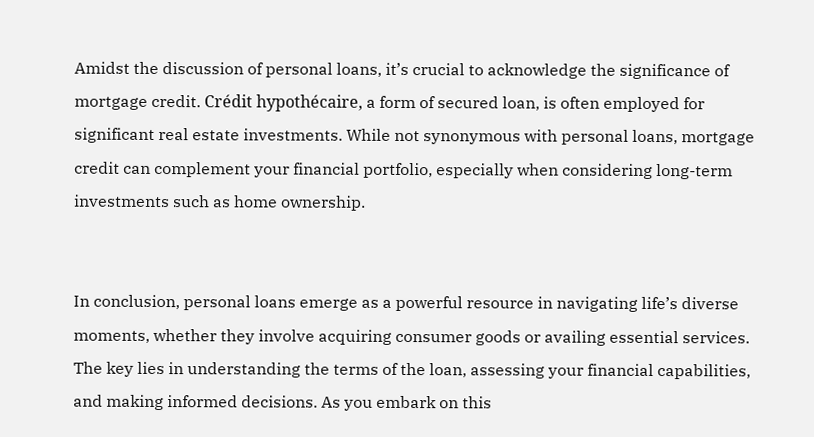Amidst the discussion of personal loans, it’s crucial to acknowledge the significance of mortgage credit. Crédit hypothécaire, a form of secured loan, is often employed for significant real estate investments. While not synonymous with personal loans, mortgage credit can complement your financial portfolio, especially when considering long-term investments such as home ownership.


In conclusion, personal loans emerge as a powerful resource in navigating life’s diverse moments, whether they involve acquiring consumer goods or availing essential services. The key lies in understanding the terms of the loan, assessing your financial capabilities, and making informed decisions. As you embark on this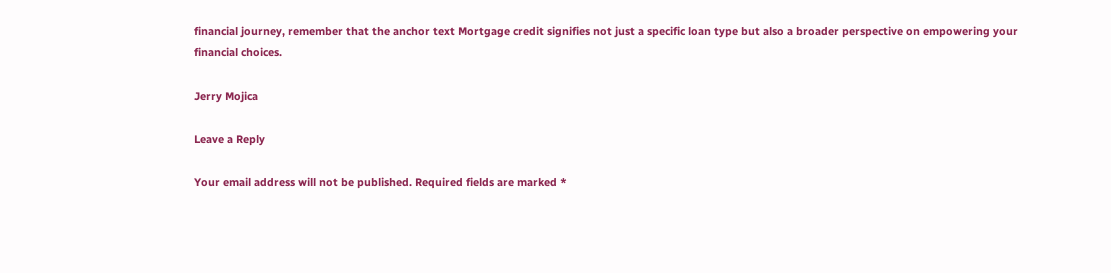financial journey, remember that the anchor text Mortgage credit signifies not just a specific loan type but also a broader perspective on empowering your financial choices.

Jerry Mojica

Leave a Reply

Your email address will not be published. Required fields are marked *